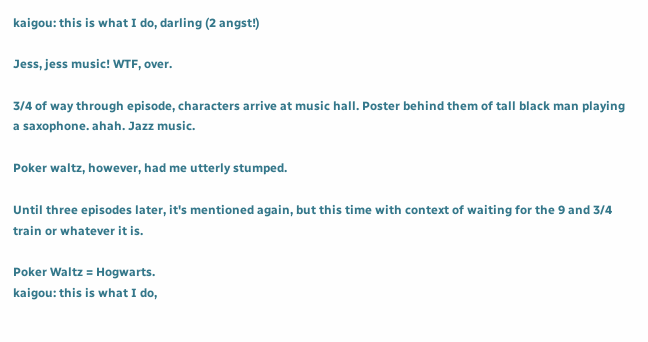kaigou: this is what I do, darling (2 angst!)

Jess, jess music! WTF, over.

3/4 of way through episode, characters arrive at music hall. Poster behind them of tall black man playing a saxophone. ahah. Jazz music.

Poker waltz, however, had me utterly stumped.

Until three episodes later, it's mentioned again, but this time with context of waiting for the 9 and 3/4 train or whatever it is.

Poker Waltz = Hogwarts.
kaigou: this is what I do,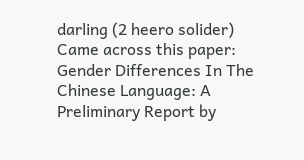darling (2 heero solider)
Came across this paper: Gender Differences In The Chinese Language: A Preliminary Report by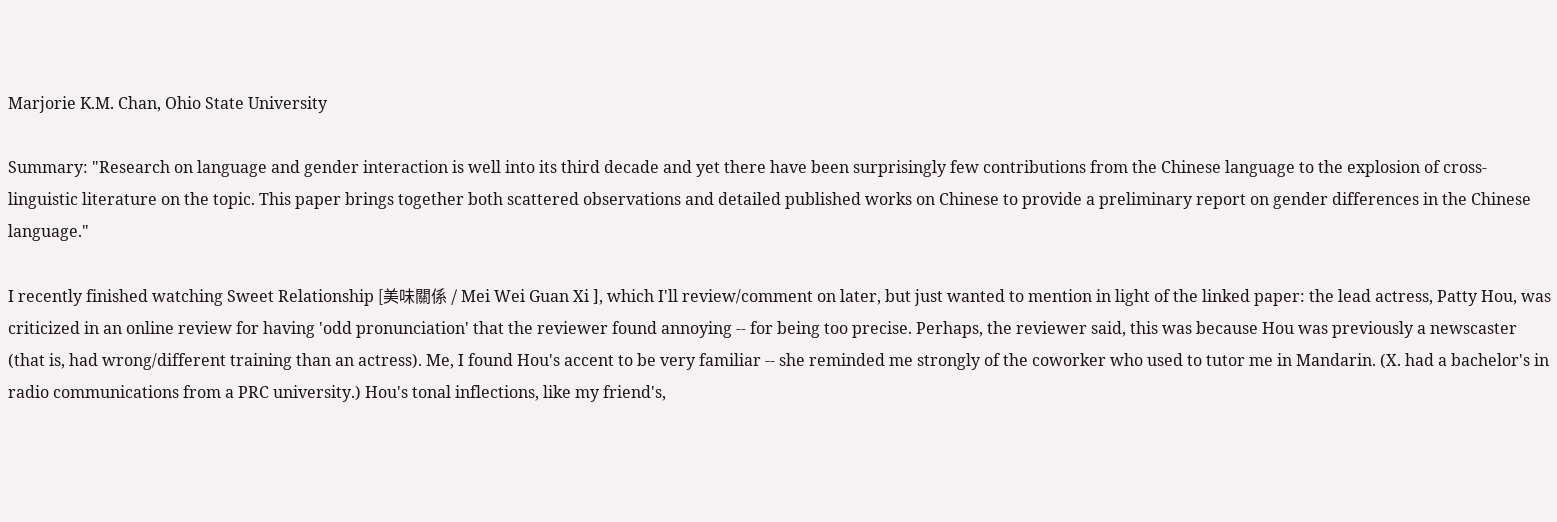Marjorie K.M. Chan, Ohio State University

Summary: "Research on language and gender interaction is well into its third decade and yet there have been surprisingly few contributions from the Chinese language to the explosion of cross-linguistic literature on the topic. This paper brings together both scattered observations and detailed published works on Chinese to provide a preliminary report on gender differences in the Chinese language."

I recently finished watching Sweet Relationship [美味關係 / Mei Wei Guan Xi ], which I'll review/comment on later, but just wanted to mention in light of the linked paper: the lead actress, Patty Hou, was criticized in an online review for having 'odd pronunciation' that the reviewer found annoying -- for being too precise. Perhaps, the reviewer said, this was because Hou was previously a newscaster (that is, had wrong/different training than an actress). Me, I found Hou's accent to be very familiar -- she reminded me strongly of the coworker who used to tutor me in Mandarin. (X. had a bachelor's in radio communications from a PRC university.) Hou's tonal inflections, like my friend's,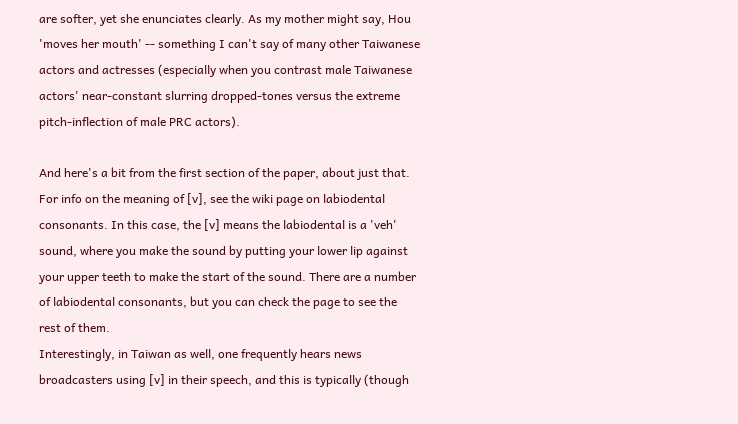are softer, yet she enunciates clearly. As my mother might say, Hou 'moves her mouth' -- something I can't say of many other Taiwanese actors and actresses (especially when you contrast male Taiwanese actors' near-constant slurring dropped-tones versus the extreme pitch-inflection of male PRC actors).

And here's a bit from the first section of the paper, about just that. For info on the meaning of [v], see the wiki page on labiodental consonants. In this case, the [v] means the labiodental is a 'veh' sound, where you make the sound by putting your lower lip against your upper teeth to make the start of the sound. There are a number of labiodental consonants, but you can check the page to see the rest of them.
Interestingly, in Taiwan as well, one frequently hears news broadcasters using [v] in their speech, and this is typically (though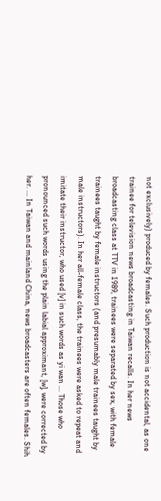not exclusively) produced by females. Such production is not accidental, as one trainee for television news broadcasting in Taiwan recalls. In her news broadcasting class at TTV in 1989, trainees were separated by sex, with female trainees taught by female instructors (and presumably male trainees taught by male instructors). In her all-female class, the trainees were asked to repeat and imitate their instructor, who used [v] in such words as yi wan ... Those who pronounced such words using the plain labial approximant, [w], were corrected by her. ... In Taiwan and mainland China, news broadcasters are often females. Shih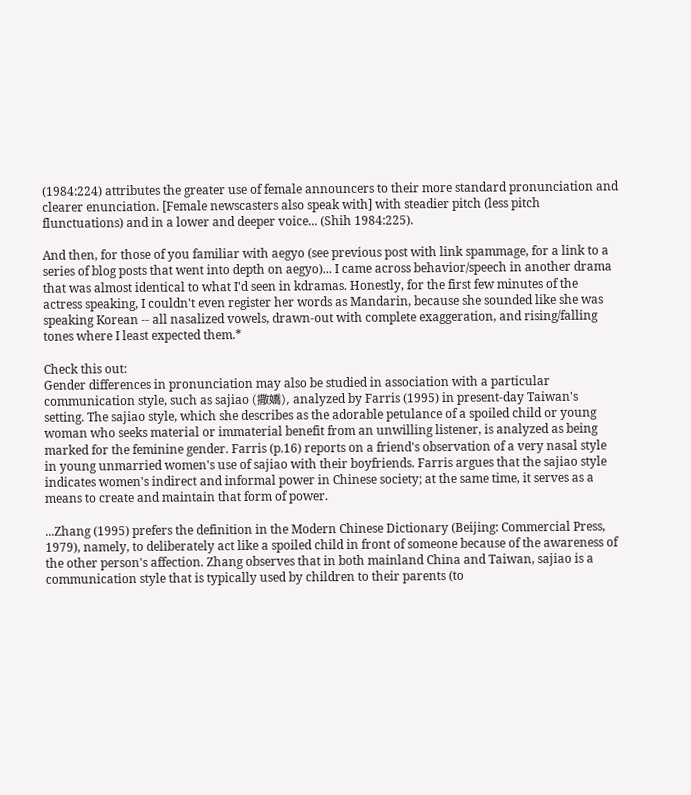(1984:224) attributes the greater use of female announcers to their more standard pronunciation and clearer enunciation. [Female newscasters also speak with] with steadier pitch (less pitch flunctuations) and in a lower and deeper voice... (Shih 1984:225).

And then, for those of you familiar with aegyo (see previous post with link spammage, for a link to a series of blog posts that went into depth on aegyo)... I came across behavior/speech in another drama that was almost identical to what I'd seen in kdramas. Honestly, for the first few minutes of the actress speaking, I couldn't even register her words as Mandarin, because she sounded like she was speaking Korean -- all nasalized vowels, drawn-out with complete exaggeration, and rising/falling tones where I least expected them.*

Check this out:
Gender differences in pronunciation may also be studied in association with a particular communication style, such as sajiao (撒嬌), analyzed by Farris (1995) in present-day Taiwan's setting. The sajiao style, which she describes as the adorable petulance of a spoiled child or young woman who seeks material or immaterial benefit from an unwilling listener, is analyzed as being marked for the feminine gender. Farris (p.16) reports on a friend's observation of a very nasal style in young unmarried women's use of sajiao with their boyfriends. Farris argues that the sajiao style indicates women's indirect and informal power in Chinese society; at the same time, it serves as a means to create and maintain that form of power.

...Zhang (1995) prefers the definition in the Modern Chinese Dictionary (Beijing: Commercial Press, 1979), namely, to deliberately act like a spoiled child in front of someone because of the awareness of the other person's affection. Zhang observes that in both mainland China and Taiwan, sajiao is a communication style that is typically used by children to their parents (to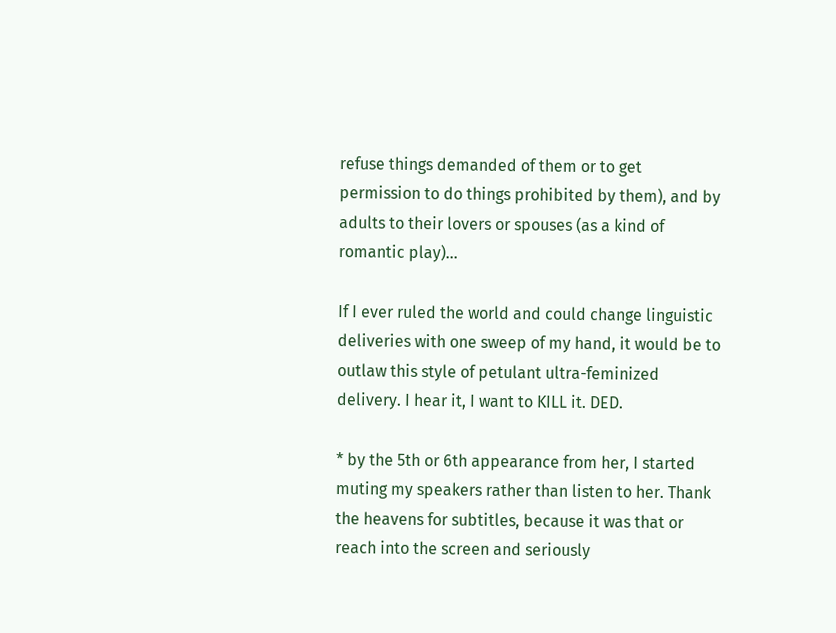refuse things demanded of them or to get permission to do things prohibited by them), and by adults to their lovers or spouses (as a kind of romantic play)...

If I ever ruled the world and could change linguistic deliveries with one sweep of my hand, it would be to outlaw this style of petulant ultra-feminized delivery. I hear it, I want to KILL it. DED.

* by the 5th or 6th appearance from her, I started muting my speakers rather than listen to her. Thank the heavens for subtitles, because it was that or reach into the screen and seriously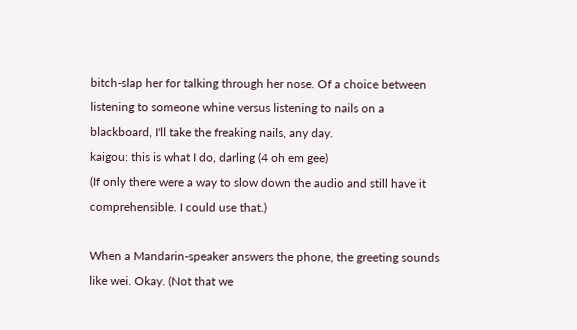bitch-slap her for talking through her nose. Of a choice between listening to someone whine versus listening to nails on a blackboard, I'll take the freaking nails, any day.
kaigou: this is what I do, darling (4 oh em gee)
(If only there were a way to slow down the audio and still have it comprehensible. I could use that.)

When a Mandarin-speaker answers the phone, the greeting sounds like wei. Okay. (Not that we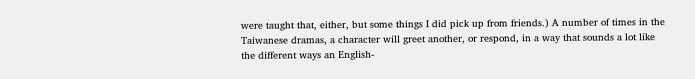were taught that, either, but some things I did pick up from friends.) A number of times in the Taiwanese dramas, a character will greet another, or respond, in a way that sounds a lot like the different ways an English-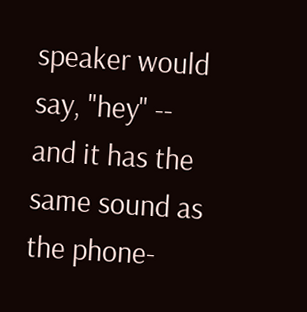speaker would say, "hey" -- and it has the same sound as the phone-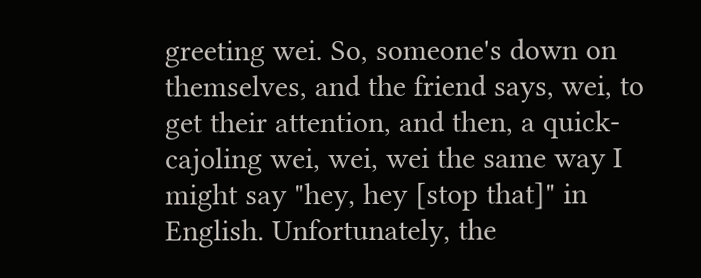greeting wei. So, someone's down on themselves, and the friend says, wei, to get their attention, and then, a quick-cajoling wei, wei, wei the same way I might say "hey, hey [stop that]" in English. Unfortunately, the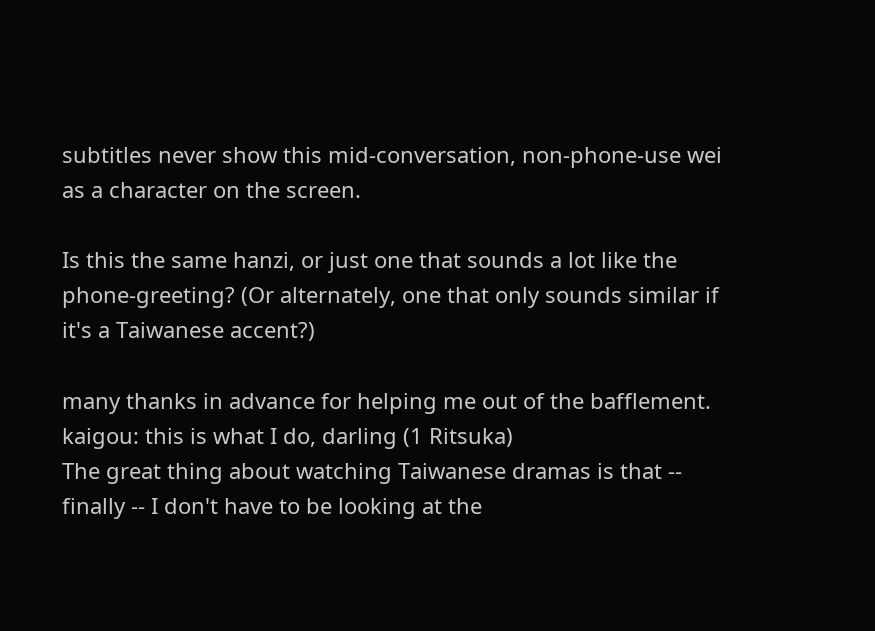subtitles never show this mid-conversation, non-phone-use wei as a character on the screen.

Is this the same hanzi, or just one that sounds a lot like the phone-greeting? (Or alternately, one that only sounds similar if it's a Taiwanese accent?)

many thanks in advance for helping me out of the bafflement.
kaigou: this is what I do, darling (1 Ritsuka)
The great thing about watching Taiwanese dramas is that -- finally -- I don't have to be looking at the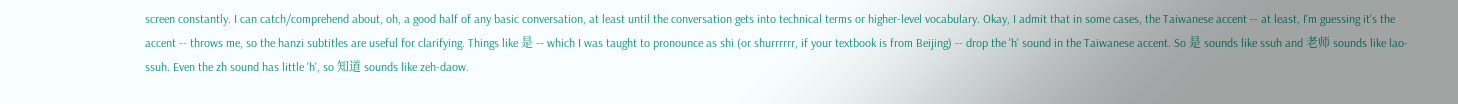screen constantly. I can catch/comprehend about, oh, a good half of any basic conversation, at least until the conversation gets into technical terms or higher-level vocabulary. Okay, I admit that in some cases, the Taiwanese accent -- at least, I'm guessing it's the accent -- throws me, so the hanzi subtitles are useful for clarifying. Things like 是 -- which I was taught to pronounce as shi (or shurrrrrr, if your textbook is from Beijing) -- drop the 'h' sound in the Taiwanese accent. So 是 sounds like ssuh and 老师 sounds like lao-ssuh. Even the zh sound has little 'h', so 知道 sounds like zeh-daow.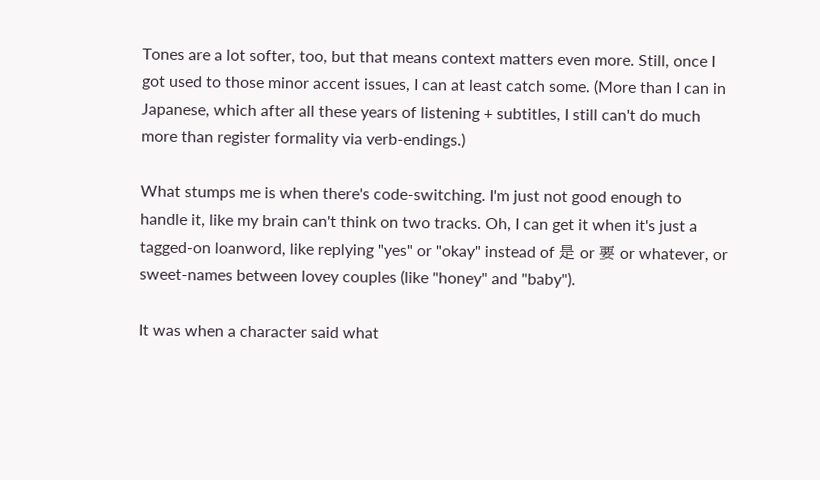Tones are a lot softer, too, but that means context matters even more. Still, once I got used to those minor accent issues, I can at least catch some. (More than I can in Japanese, which after all these years of listening + subtitles, I still can't do much more than register formality via verb-endings.)

What stumps me is when there's code-switching. I'm just not good enough to handle it, like my brain can't think on two tracks. Oh, I can get it when it's just a tagged-on loanword, like replying "yes" or "okay" instead of 是 or 要 or whatever, or sweet-names between lovey couples (like "honey" and "baby").

It was when a character said what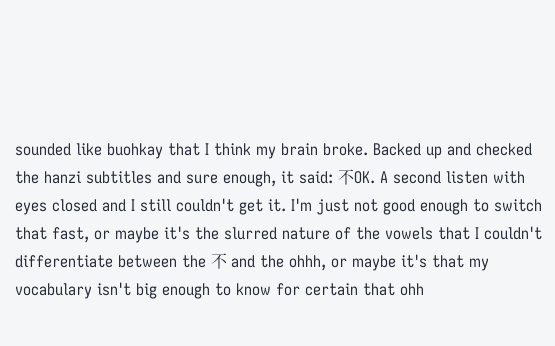sounded like buohkay that I think my brain broke. Backed up and checked the hanzi subtitles and sure enough, it said: 不OK. A second listen with eyes closed and I still couldn't get it. I'm just not good enough to switch that fast, or maybe it's the slurred nature of the vowels that I couldn't differentiate between the 不 and the ohhh, or maybe it's that my vocabulary isn't big enough to know for certain that ohh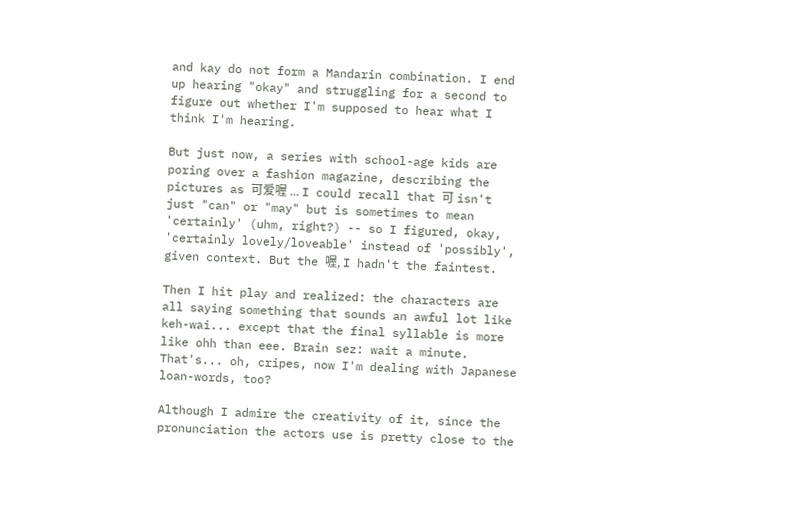and kay do not form a Mandarin combination. I end up hearing "okay" and struggling for a second to figure out whether I'm supposed to hear what I think I'm hearing.

But just now, a series with school-age kids are poring over a fashion magazine, describing the pictures as 可爱喔 ... I could recall that 可 isn't just "can" or "may" but is sometimes to mean 'certainly' (uhm, right?) -- so I figured, okay, 'certainly lovely/loveable' instead of 'possibly', given context. But the 喔, I hadn't the faintest.

Then I hit play and realized: the characters are all saying something that sounds an awful lot like keh-wai... except that the final syllable is more like ohh than eee. Brain sez: wait a minute. That's... oh, cripes, now I'm dealing with Japanese loan-words, too?

Although I admire the creativity of it, since the pronunciation the actors use is pretty close to the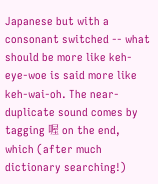Japanese but with a consonant switched -- what should be more like keh-eye-woe is said more like keh-wai-oh. The near-duplicate sound comes by tagging 喔 on the end, which (after much dictionary searching!)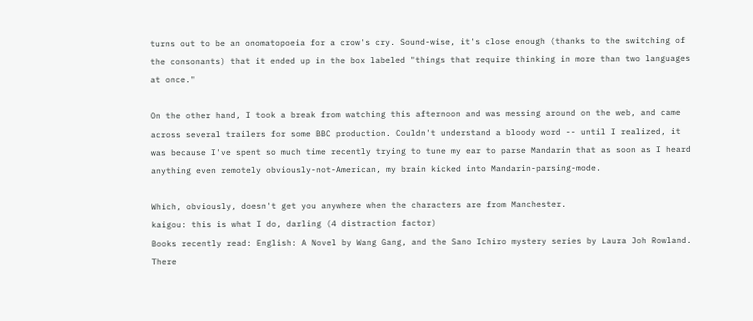turns out to be an onomatopoeia for a crow's cry. Sound-wise, it's close enough (thanks to the switching of the consonants) that it ended up in the box labeled "things that require thinking in more than two languages at once."

On the other hand, I took a break from watching this afternoon and was messing around on the web, and came across several trailers for some BBC production. Couldn't understand a bloody word -- until I realized, it was because I've spent so much time recently trying to tune my ear to parse Mandarin that as soon as I heard anything even remotely obviously-not-American, my brain kicked into Mandarin-parsing-mode.

Which, obviously, doesn't get you anywhere when the characters are from Manchester.
kaigou: this is what I do, darling (4 distraction factor)
Books recently read: English: A Novel by Wang Gang, and the Sano Ichiro mystery series by Laura Joh Rowland. There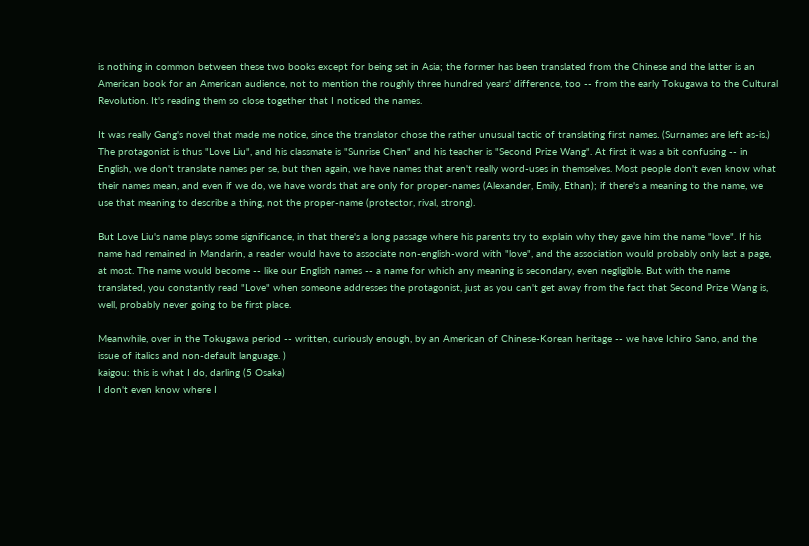is nothing in common between these two books except for being set in Asia; the former has been translated from the Chinese and the latter is an American book for an American audience, not to mention the roughly three hundred years' difference, too -- from the early Tokugawa to the Cultural Revolution. It's reading them so close together that I noticed the names.

It was really Gang's novel that made me notice, since the translator chose the rather unusual tactic of translating first names. (Surnames are left as-is.) The protagonist is thus "Love Liu", and his classmate is "Sunrise Chen" and his teacher is "Second Prize Wang". At first it was a bit confusing -- in English, we don't translate names per se, but then again, we have names that aren't really word-uses in themselves. Most people don't even know what their names mean, and even if we do, we have words that are only for proper-names (Alexander, Emily, Ethan); if there's a meaning to the name, we use that meaning to describe a thing, not the proper-name (protector, rival, strong).

But Love Liu's name plays some significance, in that there's a long passage where his parents try to explain why they gave him the name "love". If his name had remained in Mandarin, a reader would have to associate non-english-word with "love", and the association would probably only last a page, at most. The name would become -- like our English names -- a name for which any meaning is secondary, even negligible. But with the name translated, you constantly read "Love" when someone addresses the protagonist, just as you can't get away from the fact that Second Prize Wang is, well, probably never going to be first place.

Meanwhile, over in the Tokugawa period -- written, curiously enough, by an American of Chinese-Korean heritage -- we have Ichiro Sano, and the issue of italics and non-default language. )
kaigou: this is what I do, darling (5 Osaka)
I don't even know where I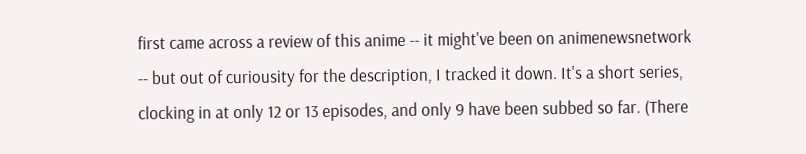first came across a review of this anime -- it might've been on animenewsnetwork -- but out of curiousity for the description, I tracked it down. It's a short series, clocking in at only 12 or 13 episodes, and only 9 have been subbed so far. (There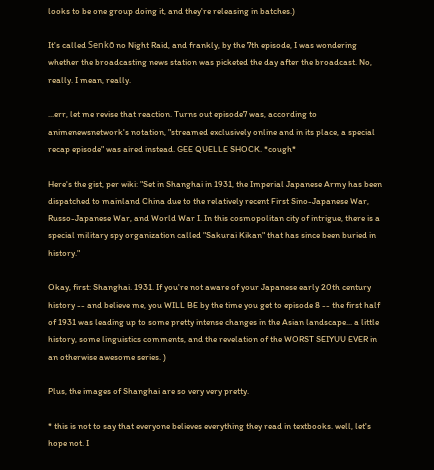looks to be one group doing it, and they're releasing in batches.)

It's called Senkō no Night Raid, and frankly, by the 7th episode, I was wondering whether the broadcasting news station was picketed the day after the broadcast. No, really. I mean, really.

...err, let me revise that reaction. Turns out episode7 was, according to animenewsnetwork's notation, "streamed exclusively online and in its place, a special recap episode" was aired instead. GEE QUELLE SHOCK. *cough*

Here's the gist, per wiki: "Set in Shanghai in 1931, the Imperial Japanese Army has been dispatched to mainland China due to the relatively recent First Sino-Japanese War, Russo-Japanese War, and World War I. In this cosmopolitan city of intrigue, there is a special military spy organization called "Sakurai Kikan" that has since been buried in history."

Okay, first: Shanghai. 1931. If you're not aware of your Japanese early 20th century history -- and believe me, you WILL BE by the time you get to episode 8 -- the first half of 1931 was leading up to some pretty intense changes in the Asian landscape... a little history, some linguistics comments, and the revelation of the WORST SEIYUU EVER in an otherwise awesome series. )

Plus, the images of Shanghai are so very very pretty.

* this is not to say that everyone believes everything they read in textbooks. well, let's hope not. I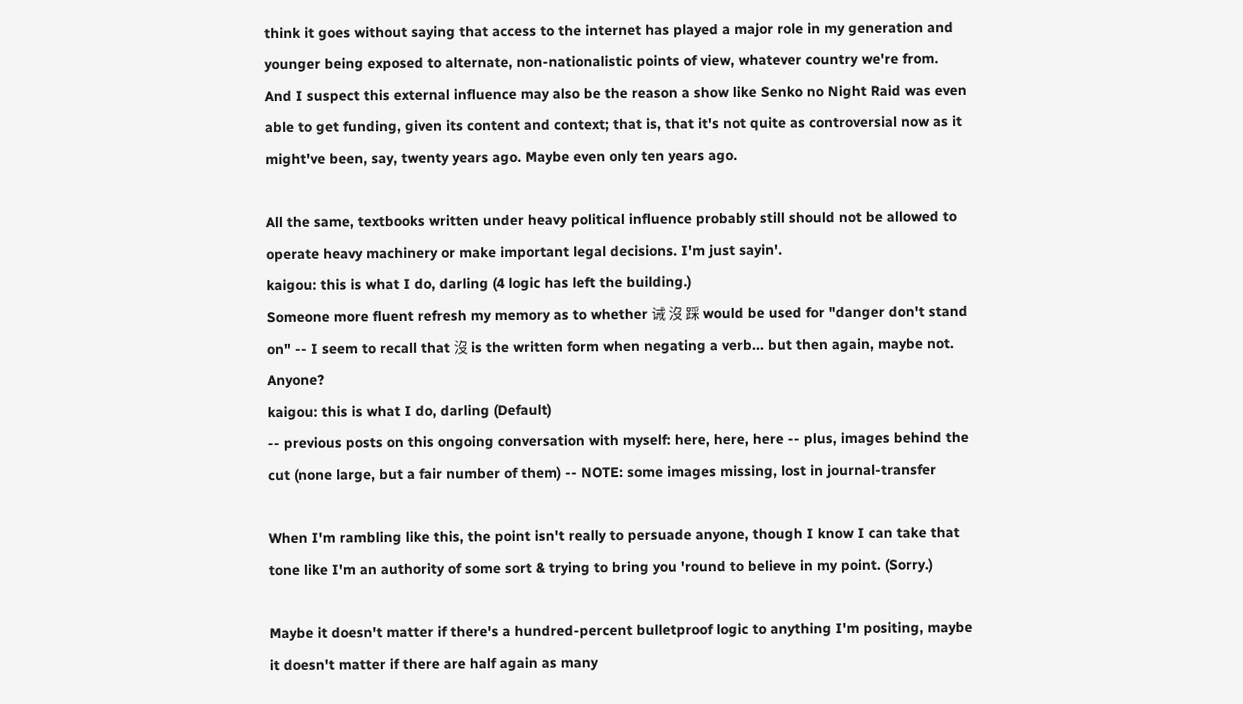think it goes without saying that access to the internet has played a major role in my generation and younger being exposed to alternate, non-nationalistic points of view, whatever country we're from. And I suspect this external influence may also be the reason a show like Senko no Night Raid was even able to get funding, given its content and context; that is, that it's not quite as controversial now as it might've been, say, twenty years ago. Maybe even only ten years ago.

All the same, textbooks written under heavy political influence probably still should not be allowed to operate heavy machinery or make important legal decisions. I'm just sayin'.
kaigou: this is what I do, darling (4 logic has left the building.)
Someone more fluent refresh my memory as to whether 诫 沒 踩 would be used for "danger don't stand on" -- I seem to recall that 沒 is the written form when negating a verb... but then again, maybe not. Anyone?
kaigou: this is what I do, darling (Default)
-- previous posts on this ongoing conversation with myself: here, here, here -- plus, images behind the cut (none large, but a fair number of them) -- NOTE: some images missing, lost in journal-transfer

When I'm rambling like this, the point isn't really to persuade anyone, though I know I can take that tone like I'm an authority of some sort & trying to bring you 'round to believe in my point. (Sorry.)

Maybe it doesn't matter if there's a hundred-percent bulletproof logic to anything I'm positing, maybe it doesn't matter if there are half again as many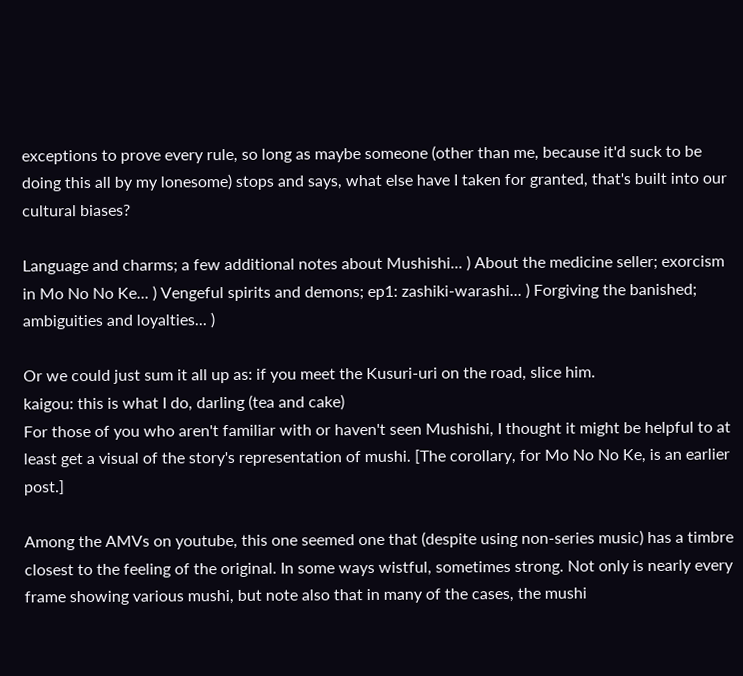exceptions to prove every rule, so long as maybe someone (other than me, because it'd suck to be doing this all by my lonesome) stops and says, what else have I taken for granted, that's built into our cultural biases?

Language and charms; a few additional notes about Mushishi... ) About the medicine seller; exorcism in Mo No No Ke... ) Vengeful spirits and demons; ep1: zashiki-warashi... ) Forgiving the banished; ambiguities and loyalties... )

Or we could just sum it all up as: if you meet the Kusuri-uri on the road, slice him.
kaigou: this is what I do, darling (tea and cake)
For those of you who aren't familiar with or haven't seen Mushishi, I thought it might be helpful to at least get a visual of the story's representation of mushi. [The corollary, for Mo No No Ke, is an earlier post.]

Among the AMVs on youtube, this one seemed one that (despite using non-series music) has a timbre closest to the feeling of the original. In some ways wistful, sometimes strong. Not only is nearly every frame showing various mushi, but note also that in many of the cases, the mushi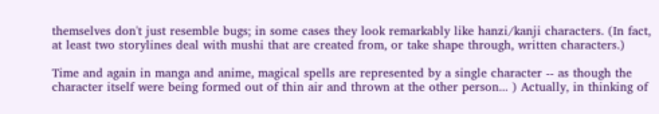themselves don't just resemble bugs; in some cases they look remarkably like hanzi/kanji characters. (In fact, at least two storylines deal with mushi that are created from, or take shape through, written characters.)

Time and again in manga and anime, magical spells are represented by a single character -- as though the character itself were being formed out of thin air and thrown at the other person... ) Actually, in thinking of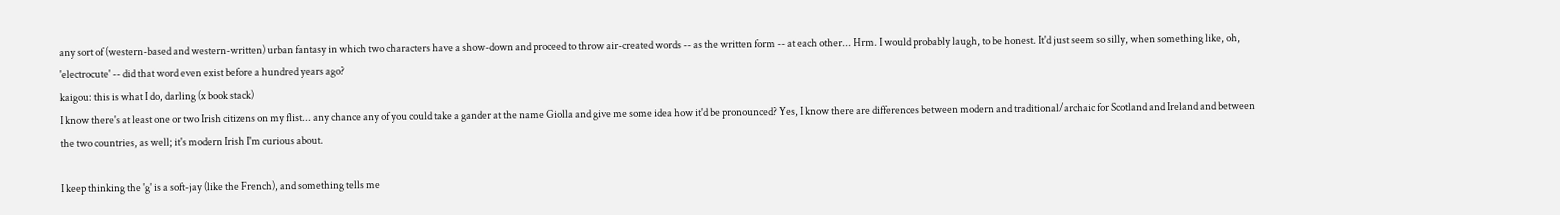any sort of (western-based and western-written) urban fantasy in which two characters have a show-down and proceed to throw air-created words -- as the written form -- at each other... Hrm. I would probably laugh, to be honest. It'd just seem so silly, when something like, oh, 'electrocute' -- did that word even exist before a hundred years ago?
kaigou: this is what I do, darling (x book stack)
I know there's at least one or two Irish citizens on my flist... any chance any of you could take a gander at the name Giolla and give me some idea how it'd be pronounced? Yes, I know there are differences between modern and traditional/archaic for Scotland and Ireland and between the two countries, as well; it's modern Irish I'm curious about.

I keep thinking the 'g' is a soft-jay (like the French), and something tells me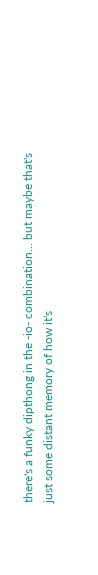there's a funky dipthong in the -io- combination... but maybe that's just some distant memory of how it's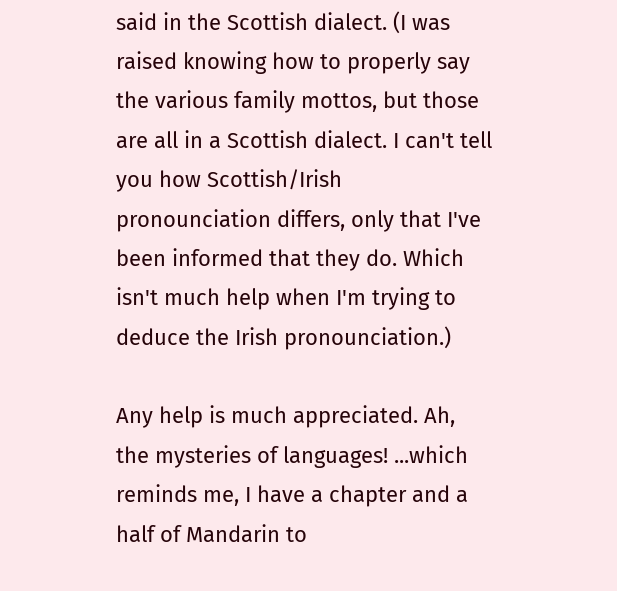said in the Scottish dialect. (I was raised knowing how to properly say the various family mottos, but those are all in a Scottish dialect. I can't tell you how Scottish/Irish pronounciation differs, only that I've been informed that they do. Which isn't much help when I'm trying to deduce the Irish pronounciation.)

Any help is much appreciated. Ah, the mysteries of languages! ...which reminds me, I have a chapter and a half of Mandarin to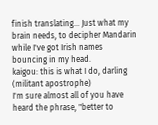finish translating... Just what my brain needs, to decipher Mandarin while I've got Irish names bouncing in my head.
kaigou: this is what I do, darling (militant apostrophe)
I'm sure almost all of you have heard the phrase, "better to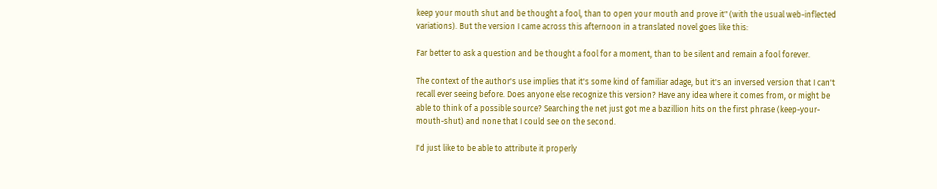keep your mouth shut and be thought a fool, than to open your mouth and prove it" (with the usual web-inflected variations). But the version I came across this afternoon in a translated novel goes like this:

Far better to ask a question and be thought a fool for a moment, than to be silent and remain a fool forever.

The context of the author's use implies that it's some kind of familiar adage, but it's an inversed version that I can't recall ever seeing before. Does anyone else recognize this version? Have any idea where it comes from, or might be able to think of a possible source? Searching the net just got me a bazillion hits on the first phrase (keep-your-mouth-shut) and none that I could see on the second.

I'd just like to be able to attribute it properly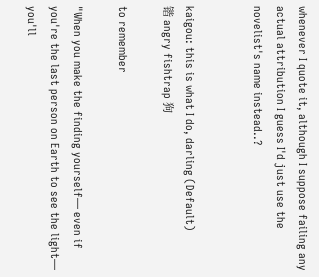whenever I quote it, although I suppose failing any actual attribution I guess I'd just use the novelist's name instead..?


kaigou: this is what I do, darling (Default)
锴 angry fishtrap 狗

to remember

"When you make the finding yourself— even if you're the last person on Earth to see the light— you'll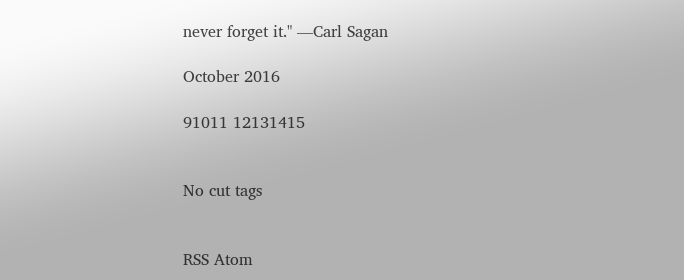never forget it." —Carl Sagan

October 2016

91011 12131415


No cut tags


RSS Atom